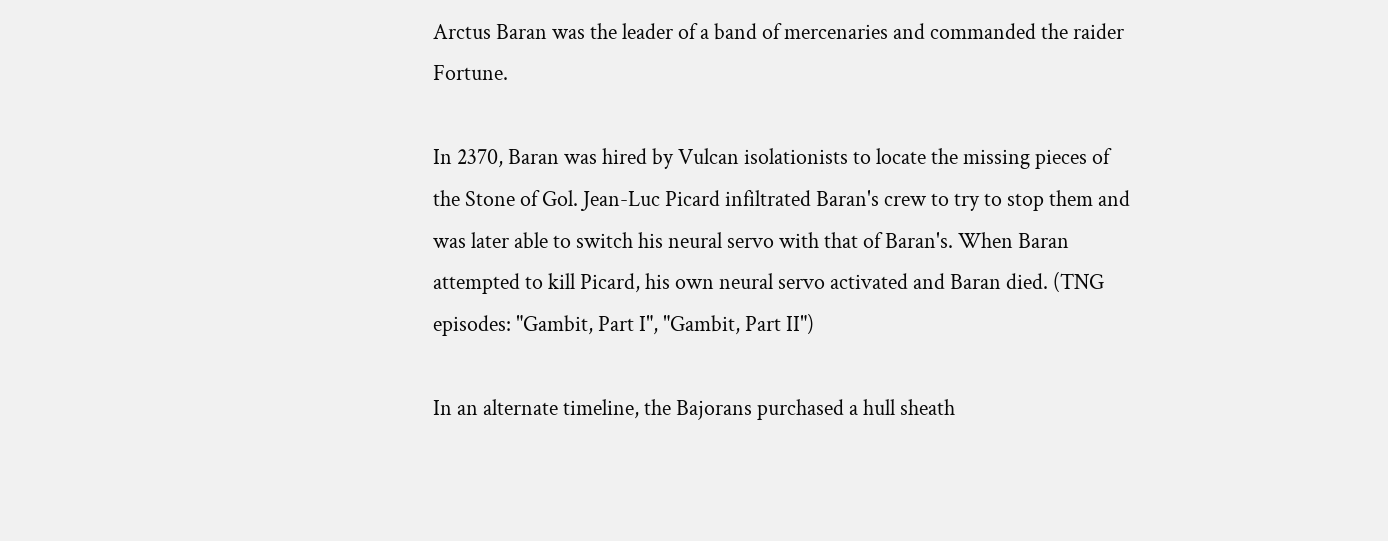Arctus Baran was the leader of a band of mercenaries and commanded the raider Fortune.

In 2370, Baran was hired by Vulcan isolationists to locate the missing pieces of the Stone of Gol. Jean-Luc Picard infiltrated Baran's crew to try to stop them and was later able to switch his neural servo with that of Baran's. When Baran attempted to kill Picard, his own neural servo activated and Baran died. (TNG episodes: "Gambit, Part I", "Gambit, Part II")

In an alternate timeline, the Bajorans purchased a hull sheath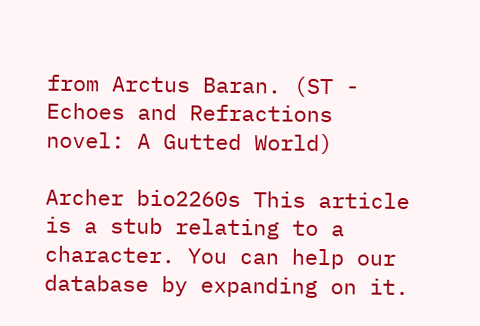from Arctus Baran. (ST - Echoes and Refractions novel: A Gutted World)

Archer bio2260s This article is a stub relating to a character. You can help our database by expanding on it.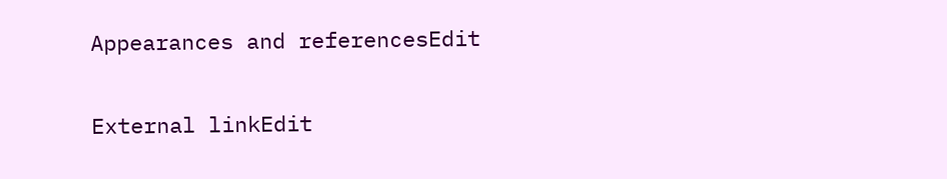Appearances and referencesEdit

External linkEdit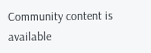Community content is available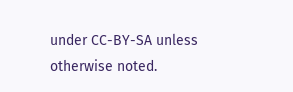under CC-BY-SA unless otherwise noted.